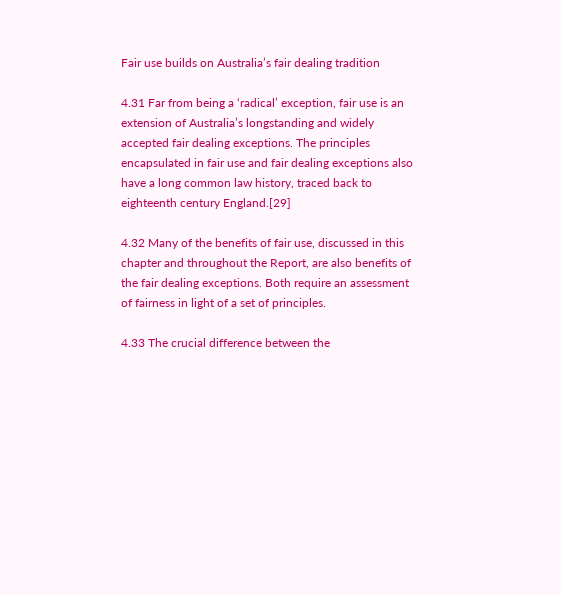Fair use builds on Australia’s fair dealing tradition

4.31 Far from being a ‘radical’ exception, fair use is an extension of Australia’s longstanding and widely accepted fair dealing exceptions. The principles encapsulated in fair use and fair dealing exceptions also have a long common law history, traced back to eighteenth century England.[29]

4.32 Many of the benefits of fair use, discussed in this chapter and throughout the Report, are also benefits of the fair dealing exceptions. Both require an assessment of fairness in light of a set of principles.

4.33 The crucial difference between the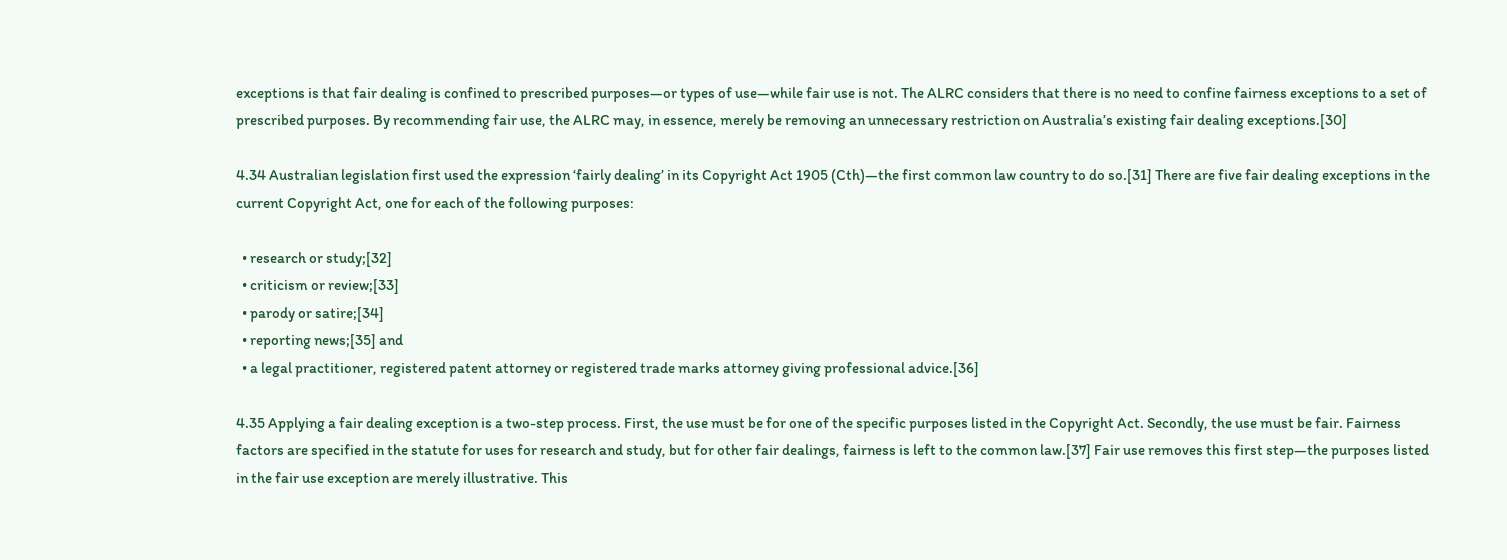exceptions is that fair dealing is confined to prescribed purposes—or types of use—while fair use is not. The ALRC considers that there is no need to confine fairness exceptions to a set of prescribed purposes. By recommending fair use, the ALRC may, in essence, merely be removing an unnecessary restriction on Australia’s existing fair dealing exceptions.[30]

4.34 Australian legislation first used the expression ‘fairly dealing’ in its Copyright Act 1905 (Cth)—the first common law country to do so.[31] There are five fair dealing exceptions in the current Copyright Act, one for each of the following purposes:

  • research or study;[32]
  • criticism or review;[33]
  • parody or satire;[34]
  • reporting news;[35] and
  • a legal practitioner, registered patent attorney or registered trade marks attorney giving professional advice.[36]

4.35 Applying a fair dealing exception is a two-step process. First, the use must be for one of the specific purposes listed in the Copyright Act. Secondly, the use must be fair. Fairness factors are specified in the statute for uses for research and study, but for other fair dealings, fairness is left to the common law.[37] Fair use removes this first step—the purposes listed in the fair use exception are merely illustrative. This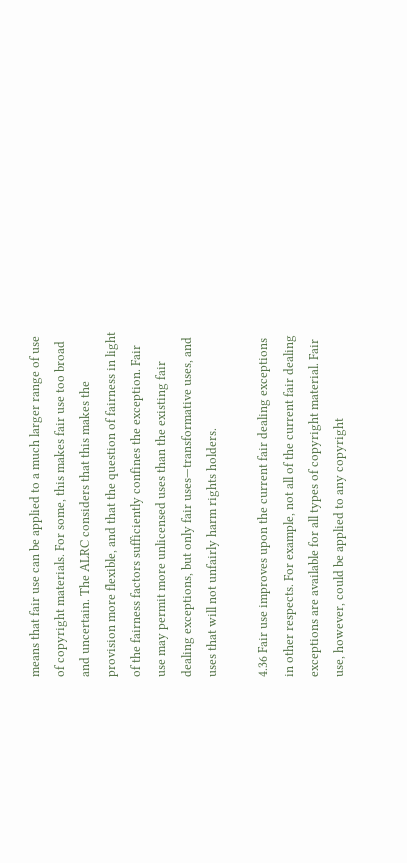means that fair use can be applied to a much larger range of use of copyright materials. For some, this makes fair use too broad and uncertain. The ALRC considers that this makes the provision more flexible, and that the question of fairness in light of the fairness factors sufficiently confines the exception. Fair use may permit more unlicensed uses than the existing fair dealing exceptions, but only fair uses—transformative uses, and uses that will not unfairly harm rights holders.

4.36 Fair use improves upon the current fair dealing exceptions in other respects. For example, not all of the current fair dealing exceptions are available for all types of copyright material. Fair use, however, could be applied to any copyright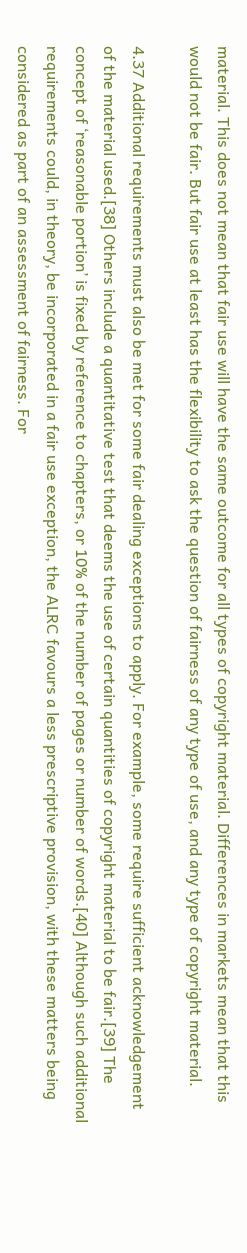material. This does not mean that fair use will have the same outcome for all types of copyright material. Differences in markets mean that this would not be fair. But fair use at least has the flexibility to ask the question of fairness of any type of use, and any type of copyright material.

4.37 Additional requirements must also be met for some fair dealing exceptions to apply. For example, some require sufficient acknowledgement of the material used.[38] Others include a quantitative test that deems the use of certain quantities of copyright material to be fair.[39] The concept of ‘reasonable portion’ is fixed by reference to chapters, or 10% of the number of pages or number of words.[40] Although such additional requirements could, in theory, be incorporated in a fair use exception, the ALRC favours a less prescriptive provision, with these matters being considered as part of an assessment of fairness. For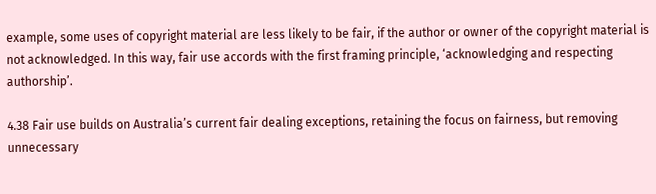example, some uses of copyright material are less likely to be fair, if the author or owner of the copyright material is not acknowledged. In this way, fair use accords with the first framing principle, ‘acknowledging and respecting authorship’.

4.38 Fair use builds on Australia’s current fair dealing exceptions, retaining the focus on fairness, but removing unnecessary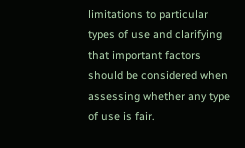limitations to particular types of use and clarifying that important factors should be considered when assessing whether any type of use is fair.